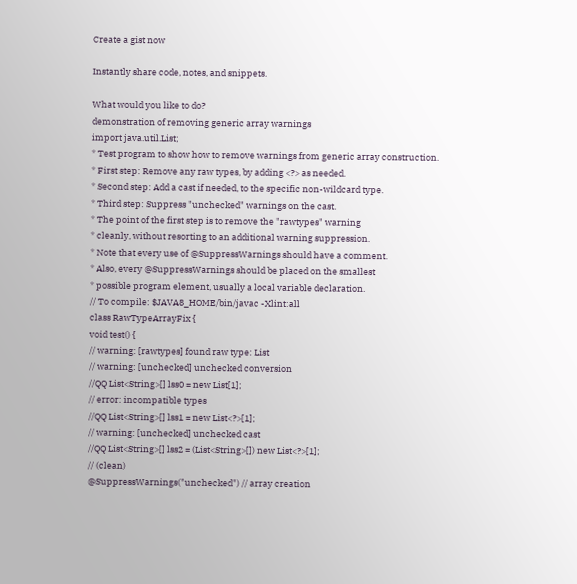Create a gist now

Instantly share code, notes, and snippets.

What would you like to do?
demonstration of removing generic array warnings
import java.util.List;
* Test program to show how to remove warnings from generic array construction.
* First step: Remove any raw types, by adding <?> as needed.
* Second step: Add a cast if needed, to the specific non-wildcard type.
* Third step: Suppress "unchecked" warnings on the cast.
* The point of the first step is to remove the "rawtypes" warning
* cleanly, without resorting to an additional warning suppression.
* Note that every use of @SuppressWarnings should have a comment.
* Also, every @SuppressWarnings should be placed on the smallest
* possible program element, usually a local variable declaration.
// To compile: $JAVA8_HOME/bin/javac -Xlint:all
class RawTypeArrayFix {
void test() {
// warning: [rawtypes] found raw type: List
// warning: [unchecked] unchecked conversion
//QQ List<String>[] lss0 = new List[1];
// error: incompatible types
//QQ List<String>[] lss1 = new List<?>[1];
// warning: [unchecked] unchecked cast
//QQ List<String>[] lss2 = (List<String>[]) new List<?>[1];
// (clean)
@SuppressWarnings("unchecked") // array creation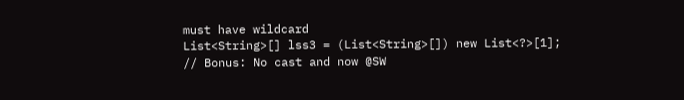must have wildcard
List<String>[] lss3 = (List<String>[]) new List<?>[1];
// Bonus: No cast and now @SW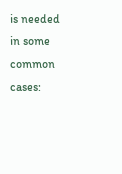is needed in some common cases: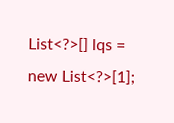List<?>[] lqs = new List<?>[1];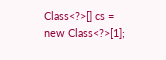Class<?>[] cs = new Class<?>[1];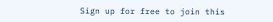Sign up for free to join this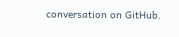conversation on GitHub.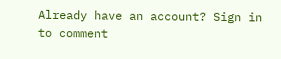Already have an account? Sign in to comment